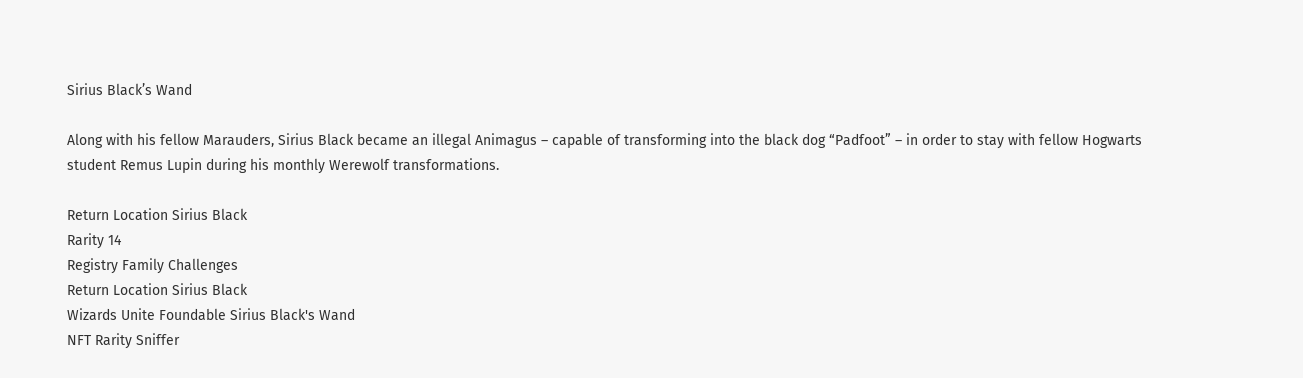Sirius Black’s Wand

Along with his fellow Marauders, Sirius Black became an illegal Animagus – capable of transforming into the black dog “Padfoot” – in order to stay with fellow Hogwarts student Remus Lupin during his monthly Werewolf transformations.

Return Location Sirius Black
Rarity 14
Registry Family Challenges
Return Location Sirius Black
Wizards Unite Foundable Sirius Black's Wand
NFT Rarity Sniffer